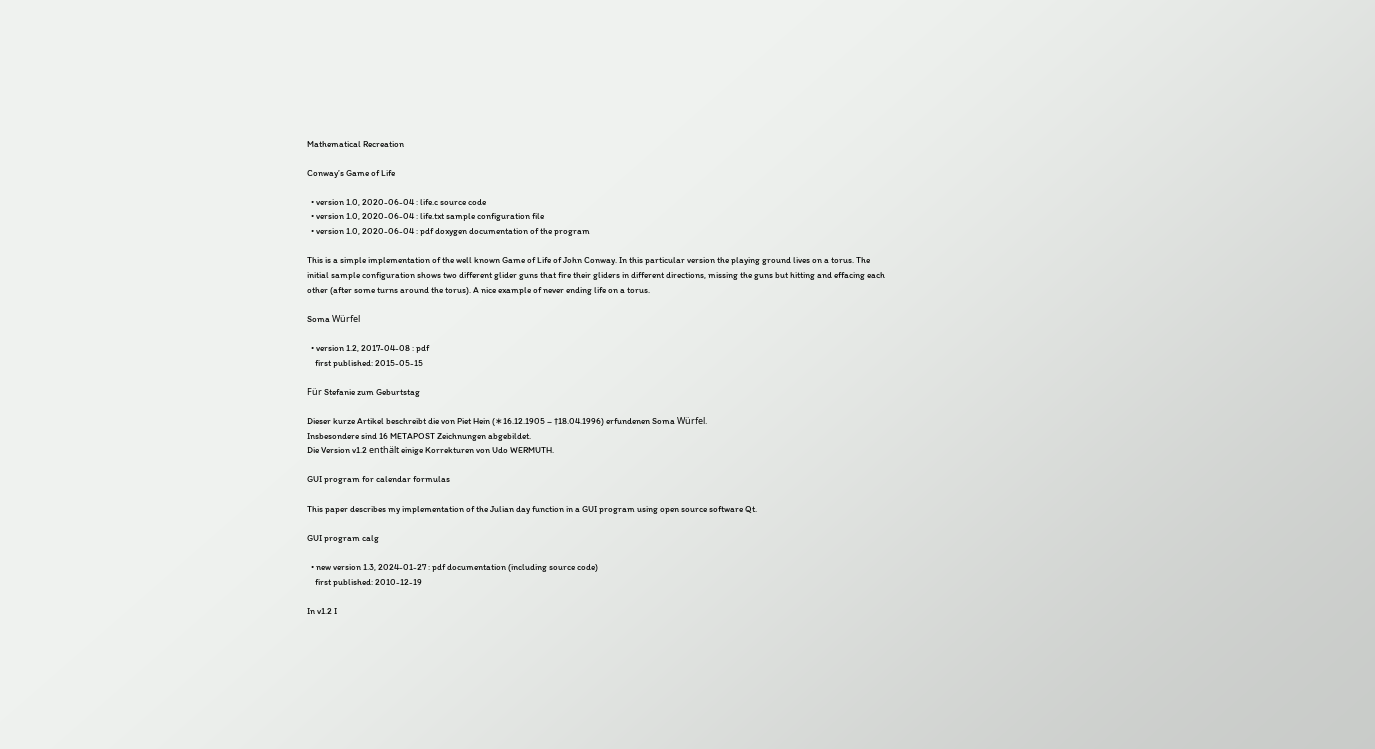Mathematical Recreation

Conway’s Game of Life

  • version 1.0, 2020-06-04 : life.c source code
  • version 1.0, 2020-06-04 : life.txt sample configuration file
  • version 1.0, 2020-06-04 : pdf doxygen documentation of the program

This is a simple implementation of the well known Game of Life of John Conway. In this particular version the playing ground lives on a torus. The initial sample configuration shows two different glider guns that fire their gliders in different directions, missing the guns but hitting and effacing each other (after some turns around the torus). A nice example of never ending life on a torus.

Soma Würfel

  • version 1.2, 2017-04-08 : pdf
    first published: 2015-05-15

Für Stefanie zum Geburtstag

Dieser kurze Artikel beschreibt die von Piet Hein (∗16.12.1905 – †18.04.1996) erfundenen Soma Würfel.
Insbesondere sind 16 METAPOST Zeichnungen abgebildet.
Die Version v1.2 enthält einige Korrekturen von Udo WERMUTH.

GUI program for calendar formulas

This paper describes my implementation of the Julian day function in a GUI program using open source software Qt.

GUI program calg

  • new version 1.3, 2024-01-27 : pdf documentation (including source code)
    first published: 2010-12-19

In v1.2 I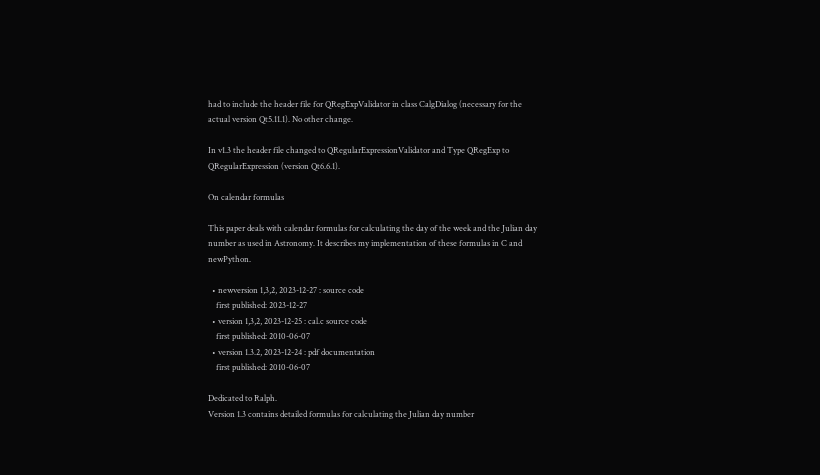had to include the header file for QRegExpValidator in class CalgDialog (necessary for the actual version Qt5.11.1). No other change.

In v1.3 the header file changed to QRegularExpressionValidator and Type QRegExp to QRegularExpression (version Qt6.6.1).

On calendar formulas

This paper deals with calendar formulas for calculating the day of the week and the Julian day number as used in Astronomy. It describes my implementation of these formulas in C and newPython.

  • newversion 1,3,2, 2023-12-27 : source code
    first published: 2023-12-27
  • version 1,3,2, 2023-12-25 : cal.c source code
    first published: 2010-06-07
  • version 1.3.2, 2023-12-24 : pdf documentation
    first published: 2010-06-07

Dedicated to Ralph.
Version 1.3 contains detailed formulas for calculating the Julian day number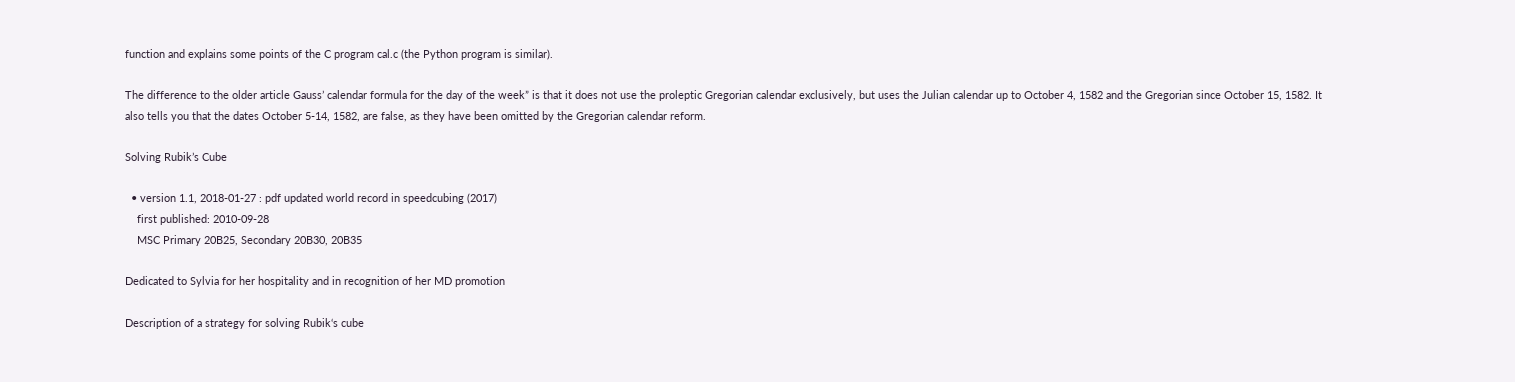function and explains some points of the C program cal.c (the Python program is similar).

The difference to the older article Gauss’ calendar formula for the day of the week” is that it does not use the proleptic Gregorian calendar exclusively, but uses the Julian calendar up to October 4, 1582 and the Gregorian since October 15, 1582. It also tells you that the dates October 5-14, 1582, are false, as they have been omitted by the Gregorian calendar reform.

Solving Rubik’s Cube

  • version 1.1, 2018-01-27 : pdf updated world record in speedcubing (2017)
    first published: 2010-09-28
    MSC Primary 20B25, Secondary 20B30, 20B35

Dedicated to Sylvia for her hospitality and in recognition of her MD promotion

Description of a strategy for solving Rubik‘s cube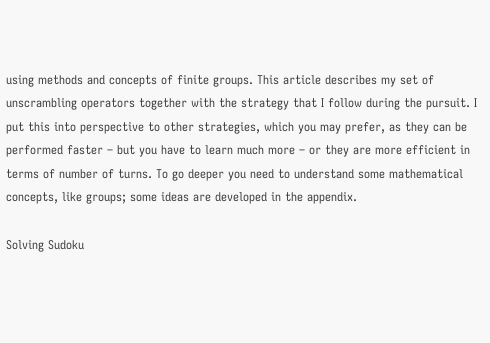using methods and concepts of finite groups. This article describes my set of unscrambling operators together with the strategy that I follow during the pursuit. I put this into perspective to other strategies, which you may prefer, as they can be performed faster – but you have to learn much more – or they are more efficient in terms of number of turns. To go deeper you need to understand some mathematical concepts, like groups; some ideas are developed in the appendix.

Solving Sudoku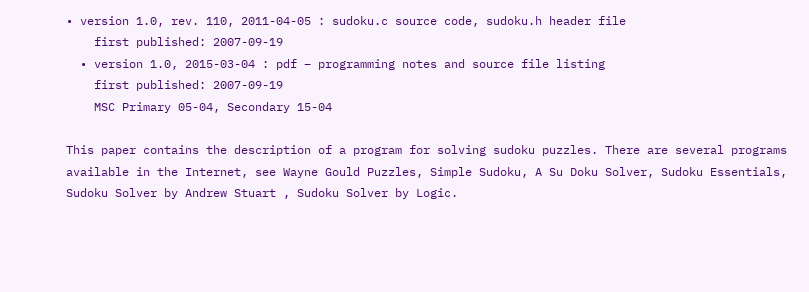• version 1.0, rev. 110, 2011-04-05 : sudoku.c source code, sudoku.h header file
    first published: 2007-09-19
  • version 1.0, 2015-03-04 : pdf – programming notes and source file listing
    first published: 2007-09-19
    MSC Primary 05-04, Secondary 15-04

This paper contains the description of a program for solving sudoku puzzles. There are several programs available in the Internet, see Wayne Gould Puzzles, Simple Sudoku, A Su Doku Solver, Sudoku Essentials, Sudoku Solver by Andrew Stuart , Sudoku Solver by Logic.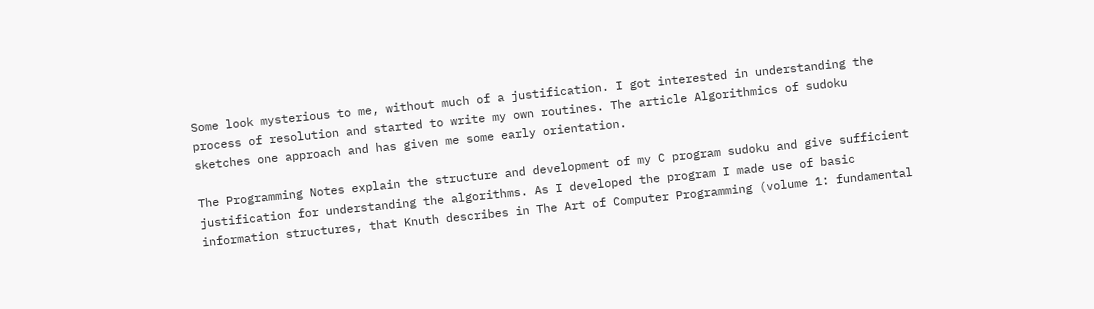Some look mysterious to me, without much of a justification. I got interested in understanding the process of resolution and started to write my own routines. The article Algorithmics of sudoku sketches one approach and has given me some early orientation.

The Programming Notes explain the structure and development of my C program sudoku and give sufficient justification for understanding the algorithms. As I developed the program I made use of basic information structures, that Knuth describes in The Art of Computer Programming (volume 1: fundamental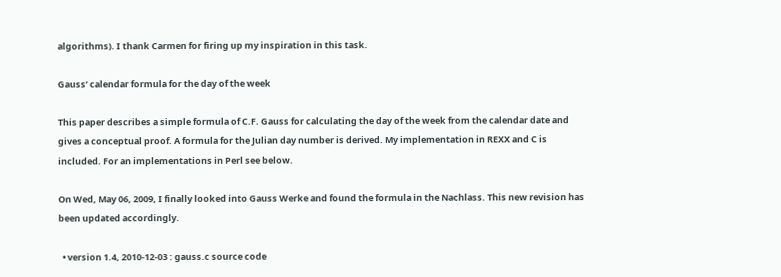algorithms). I thank Carmen for firing up my inspiration in this task.

Gauss’ calendar formula for the day of the week

This paper describes a simple formula of C.F. Gauss for calculating the day of the week from the calendar date and gives a conceptual proof. A formula for the Julian day number is derived. My implementation in REXX and C is included. For an implementations in Perl see below.

On Wed, May 06, 2009, I finally looked into Gauss Werke and found the formula in the Nachlass. This new revision has been updated accordingly.

  • version 1.4, 2010-12-03 : gauss.c source code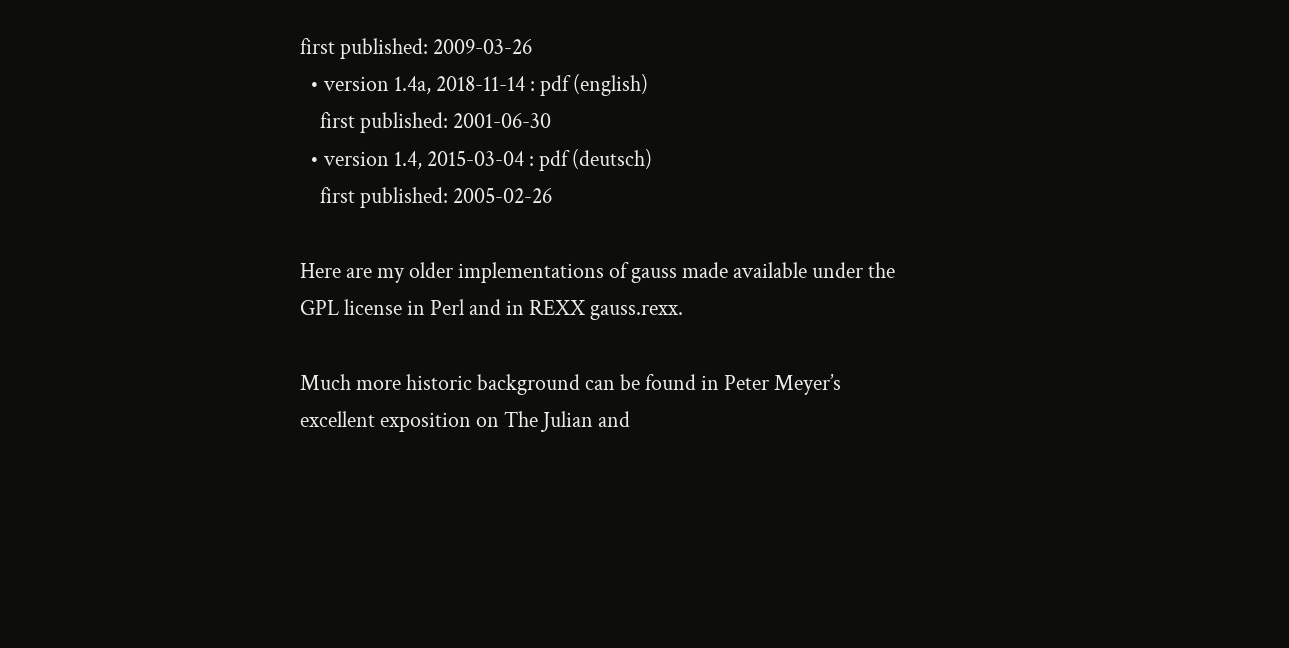first published: 2009-03-26
  • version 1.4a, 2018-11-14 : pdf (english)
    first published: 2001-06-30
  • version 1.4, 2015-03-04 : pdf (deutsch)
    first published: 2005-02-26

Here are my older implementations of gauss made available under the GPL license in Perl and in REXX gauss.rexx.

Much more historic background can be found in Peter Meyer’s excellent exposition on The Julian and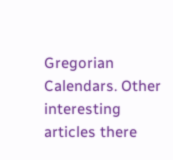Gregorian Calendars. Other interesting articles there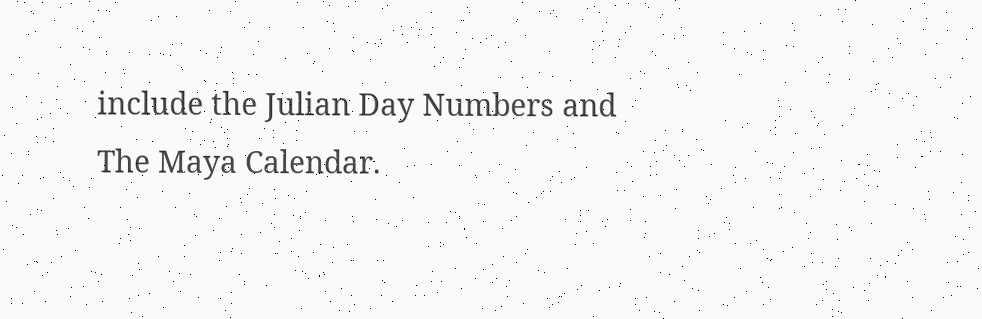include the Julian Day Numbers and The Maya Calendar.